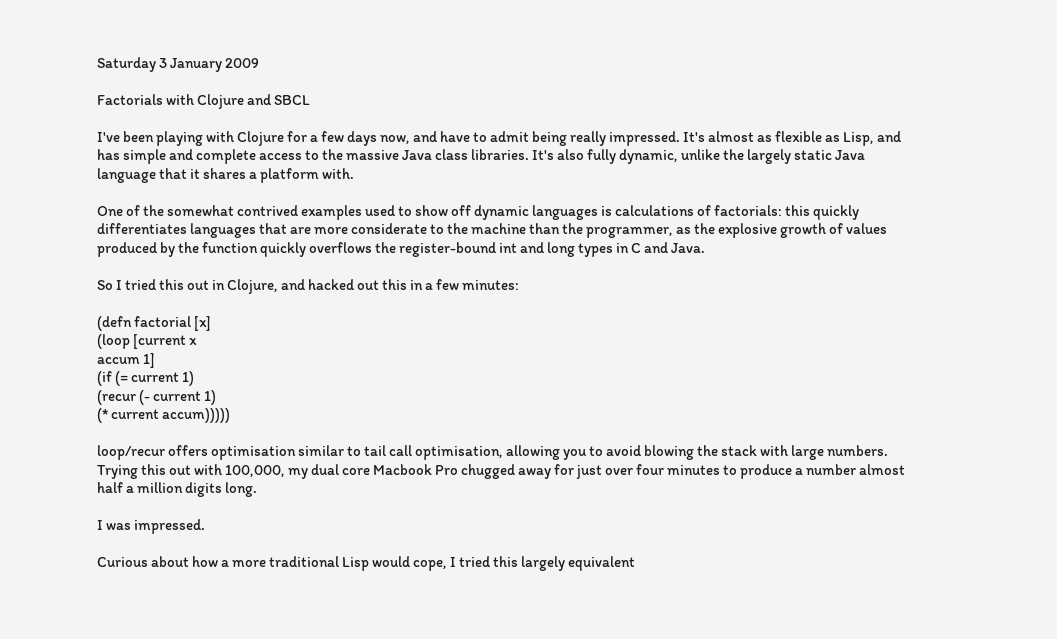Saturday 3 January 2009

Factorials with Clojure and SBCL

I've been playing with Clojure for a few days now, and have to admit being really impressed. It's almost as flexible as Lisp, and has simple and complete access to the massive Java class libraries. It's also fully dynamic, unlike the largely static Java language that it shares a platform with.

One of the somewhat contrived examples used to show off dynamic languages is calculations of factorials: this quickly differentiates languages that are more considerate to the machine than the programmer, as the explosive growth of values produced by the function quickly overflows the register-bound int and long types in C and Java.

So I tried this out in Clojure, and hacked out this in a few minutes:

(defn factorial [x]
(loop [current x
accum 1]
(if (= current 1)
(recur (- current 1)
(* current accum)))))

loop/recur offers optimisation similar to tail call optimisation, allowing you to avoid blowing the stack with large numbers. Trying this out with 100,000, my dual core Macbook Pro chugged away for just over four minutes to produce a number almost half a million digits long.

I was impressed.

Curious about how a more traditional Lisp would cope, I tried this largely equivalent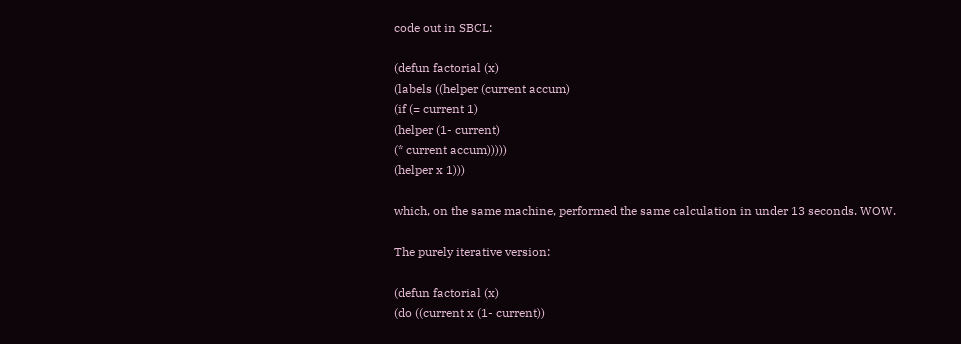code out in SBCL:

(defun factorial (x)
(labels ((helper (current accum)
(if (= current 1)
(helper (1- current)
(* current accum)))))
(helper x 1)))

which, on the same machine, performed the same calculation in under 13 seconds. WOW.

The purely iterative version:

(defun factorial (x)
(do ((current x (1- current))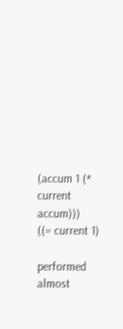(accum 1 (* current accum)))
((= current 1)

performed almost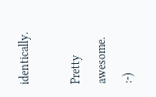identically.

Pretty awesome. :-)